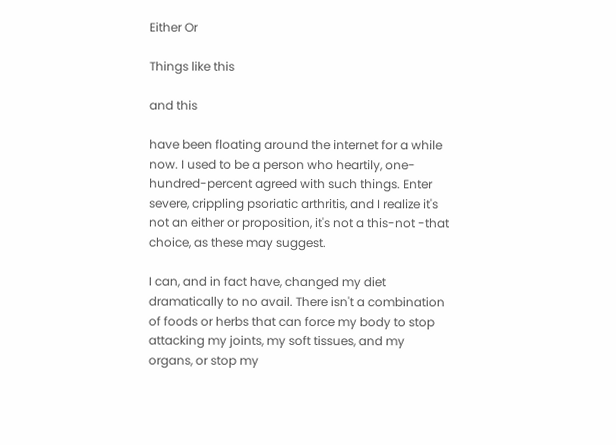Either Or

Things like this

and this

have been floating around the internet for a while now. I used to be a person who heartily, one-hundred-percent agreed with such things. Enter severe, crippling psoriatic arthritis, and I realize it's not an either or proposition, it's not a this-not -that choice, as these may suggest.

I can, and in fact have, changed my diet dramatically to no avail. There isn't a combination of foods or herbs that can force my body to stop attacking my joints, my soft tissues, and my organs, or stop my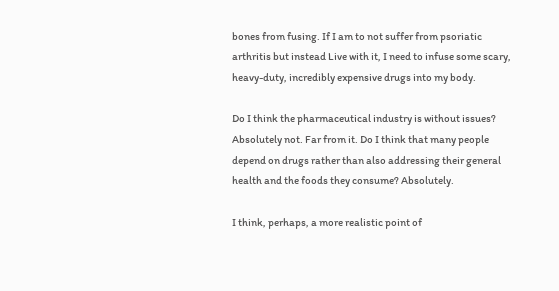bones from fusing. If I am to not suffer from psoriatic arthritis but instead Live with it, I need to infuse some scary, heavy-duty, incredibly expensive drugs into my body.

Do I think the pharmaceutical industry is without issues? Absolutely not. Far from it. Do I think that many people depend on drugs rather than also addressing their general health and the foods they consume? Absolutely.

I think, perhaps, a more realistic point of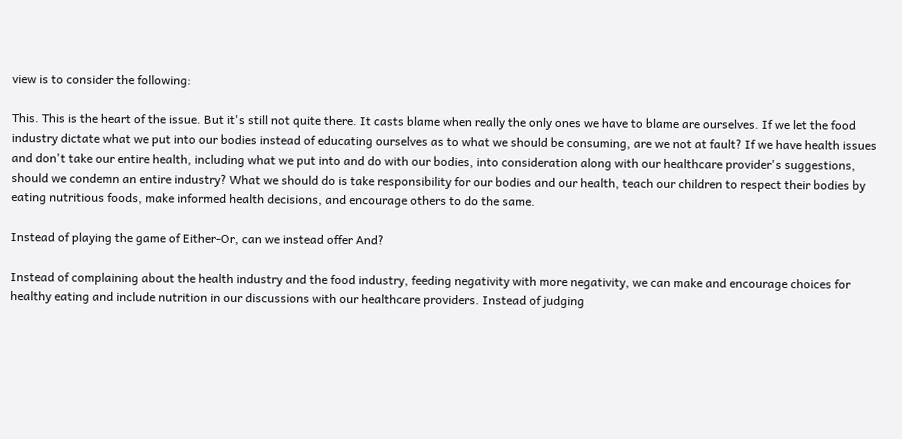view is to consider the following:

This. This is the heart of the issue. But it's still not quite there. It casts blame when really the only ones we have to blame are ourselves. If we let the food industry dictate what we put into our bodies instead of educating ourselves as to what we should be consuming, are we not at fault? If we have health issues and don't take our entire health, including what we put into and do with our bodies, into consideration along with our healthcare provider's suggestions, should we condemn an entire industry? What we should do is take responsibility for our bodies and our health, teach our children to respect their bodies by eating nutritious foods, make informed health decisions, and encourage others to do the same.

Instead of playing the game of Either-Or, can we instead offer And?

Instead of complaining about the health industry and the food industry, feeding negativity with more negativity, we can make and encourage choices for healthy eating and include nutrition in our discussions with our healthcare providers. Instead of judging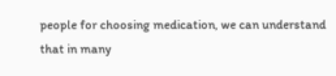people for choosing medication, we can understand that in many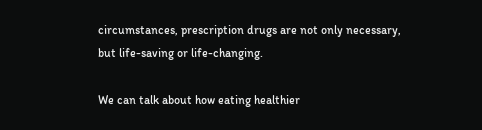circumstances, prescription drugs are not only necessary, but life-saving or life-changing.

We can talk about how eating healthier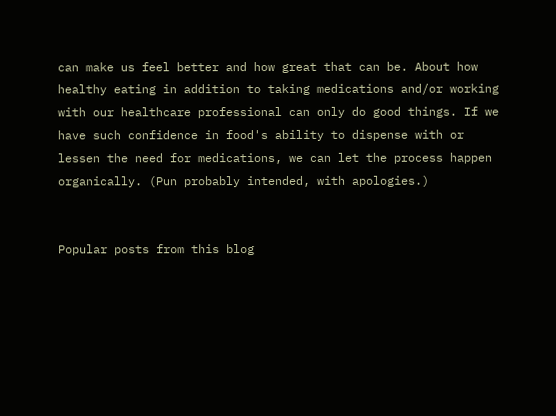can make us feel better and how great that can be. About how healthy eating in addition to taking medications and/or working with our healthcare professional can only do good things. If we have such confidence in food's ability to dispense with or lessen the need for medications, we can let the process happen organically. (Pun probably intended, with apologies.)


Popular posts from this blog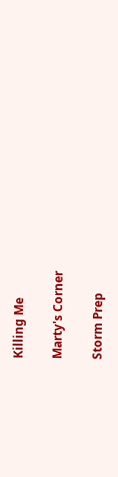Killing Me

Marty's Corner

Storm Prep